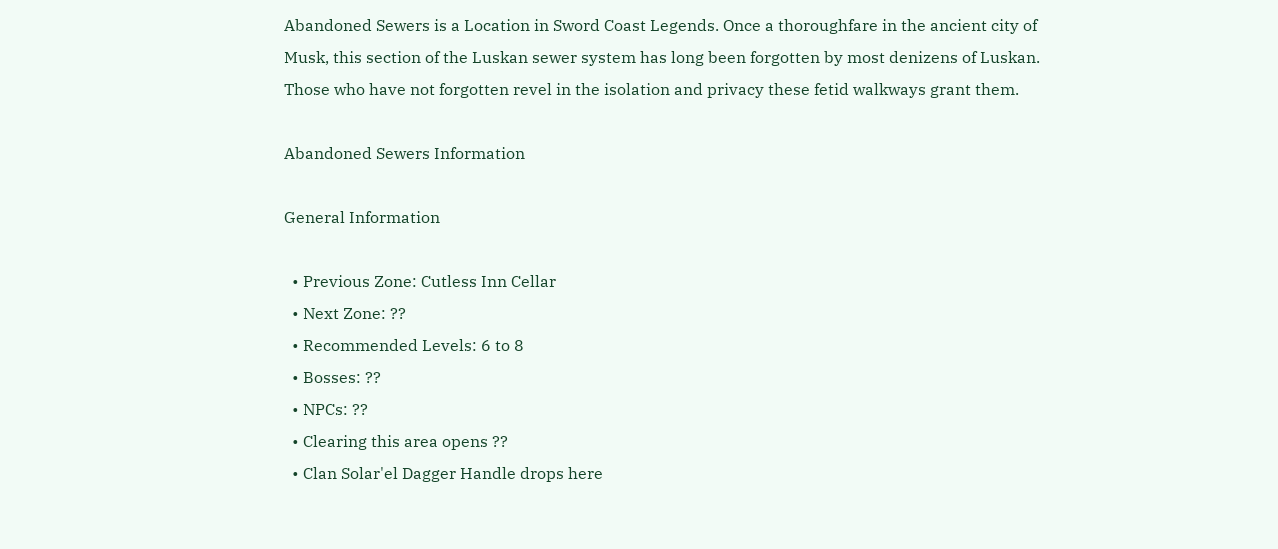Abandoned Sewers is a Location in Sword Coast Legends. Once a thoroughfare in the ancient city of Musk, this section of the Luskan sewer system has long been forgotten by most denizens of Luskan. Those who have not forgotten revel in the isolation and privacy these fetid walkways grant them.

Abandoned Sewers Information

General Information

  • Previous Zone: Cutless Inn Cellar
  • Next Zone: ??
  • Recommended Levels: 6 to 8
  • Bosses: ??
  • NPCs: ??
  • Clearing this area opens ??
  • Clan Solar'el Dagger Handle drops here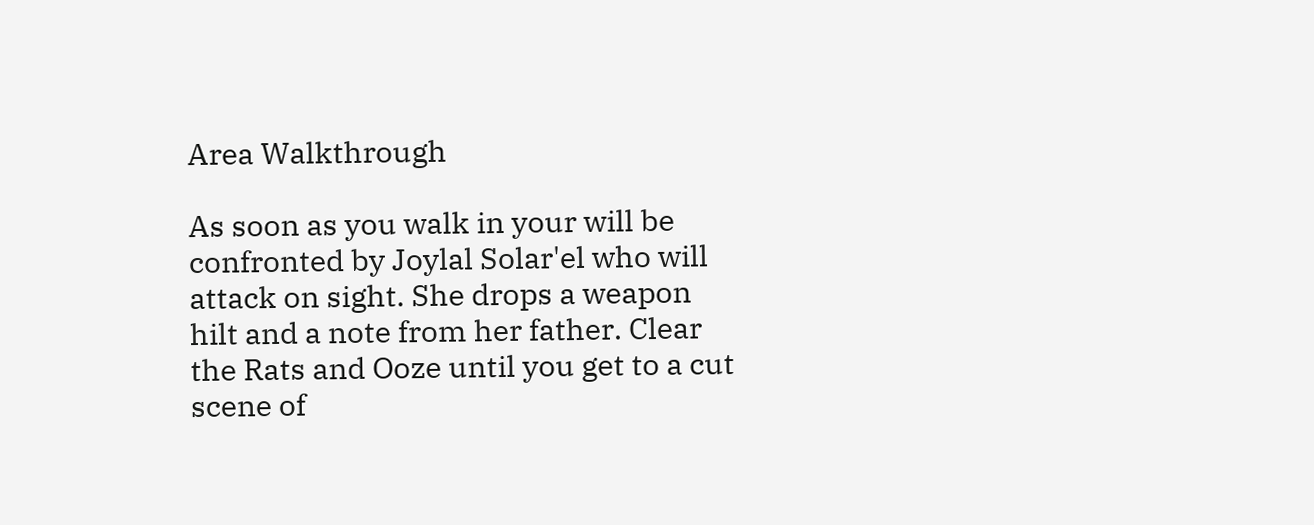Area Walkthrough

As soon as you walk in your will be confronted by Joylal Solar'el who will attack on sight. She drops a weapon hilt and a note from her father. Clear the Rats and Ooze until you get to a cut scene of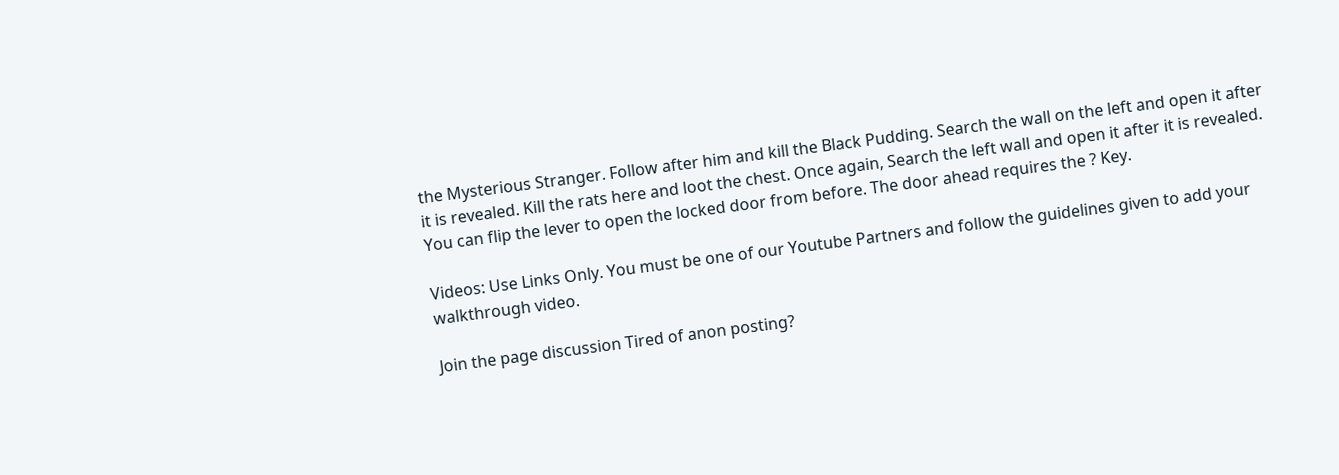the Mysterious Stranger. Follow after him and kill the Black Pudding. Search the wall on the left and open it after it is revealed. Kill the rats here and loot the chest. Once again, Search the left wall and open it after it is revealed. You can flip the lever to open the locked door from before. The door ahead requires the ? Key.

Videos: Use Links Only. You must be one of our Youtube Partners and follow the guidelines given to add your walkthrough video.

Join the page discussion Tired of anon posting?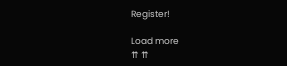Register!

Load more
⇈ ⇈